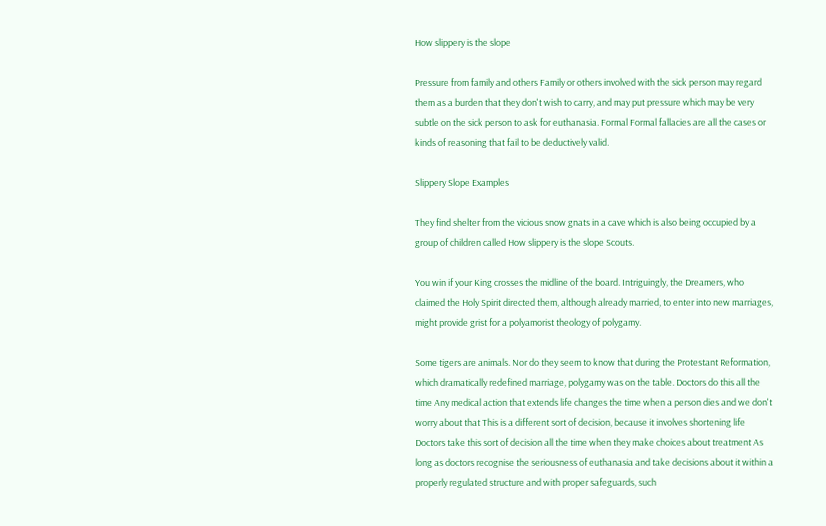How slippery is the slope

Pressure from family and others Family or others involved with the sick person may regard them as a burden that they don't wish to carry, and may put pressure which may be very subtle on the sick person to ask for euthanasia. Formal Formal fallacies are all the cases or kinds of reasoning that fail to be deductively valid.

Slippery Slope Examples

They find shelter from the vicious snow gnats in a cave which is also being occupied by a group of children called How slippery is the slope Scouts.

You win if your King crosses the midline of the board. Intriguingly, the Dreamers, who claimed the Holy Spirit directed them, although already married, to enter into new marriages, might provide grist for a polyamorist theology of polygamy.

Some tigers are animals. Nor do they seem to know that during the Protestant Reformation, which dramatically redefined marriage, polygamy was on the table. Doctors do this all the time Any medical action that extends life changes the time when a person dies and we don't worry about that This is a different sort of decision, because it involves shortening life Doctors take this sort of decision all the time when they make choices about treatment As long as doctors recognise the seriousness of euthanasia and take decisions about it within a properly regulated structure and with proper safeguards, such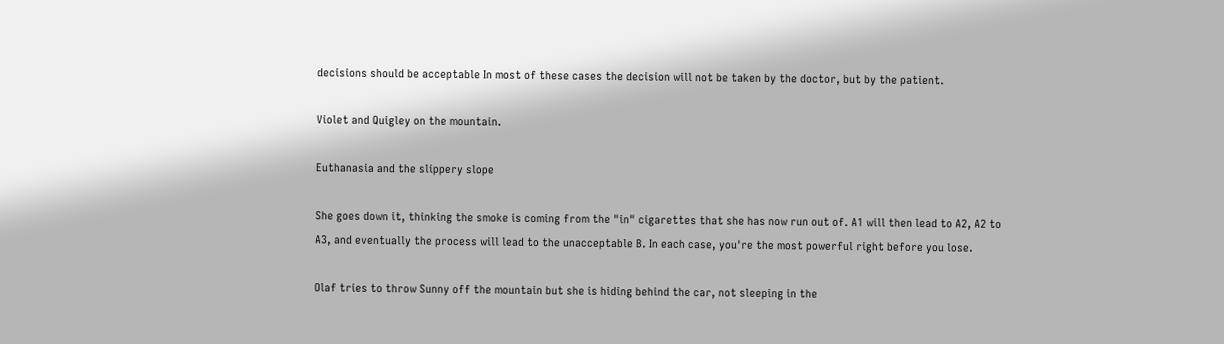decisions should be acceptable In most of these cases the decision will not be taken by the doctor, but by the patient.

Violet and Quigley on the mountain.

Euthanasia and the slippery slope

She goes down it, thinking the smoke is coming from the "in" cigarettes that she has now run out of. A1 will then lead to A2, A2 to A3, and eventually the process will lead to the unacceptable B. In each case, you're the most powerful right before you lose.

Olaf tries to throw Sunny off the mountain but she is hiding behind the car, not sleeping in the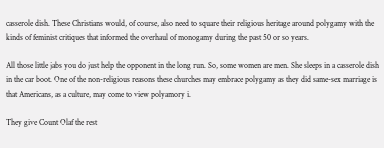casserole dish. These Christians would, of course, also need to square their religious heritage around polygamy with the kinds of feminist critiques that informed the overhaul of monogamy during the past 50 or so years.

All those little jabs you do just help the opponent in the long run. So, some women are men. She sleeps in a casserole dish in the car boot. One of the non-religious reasons these churches may embrace polygamy as they did same-sex marriage is that Americans, as a culture, may come to view polyamory i.

They give Count Olaf the rest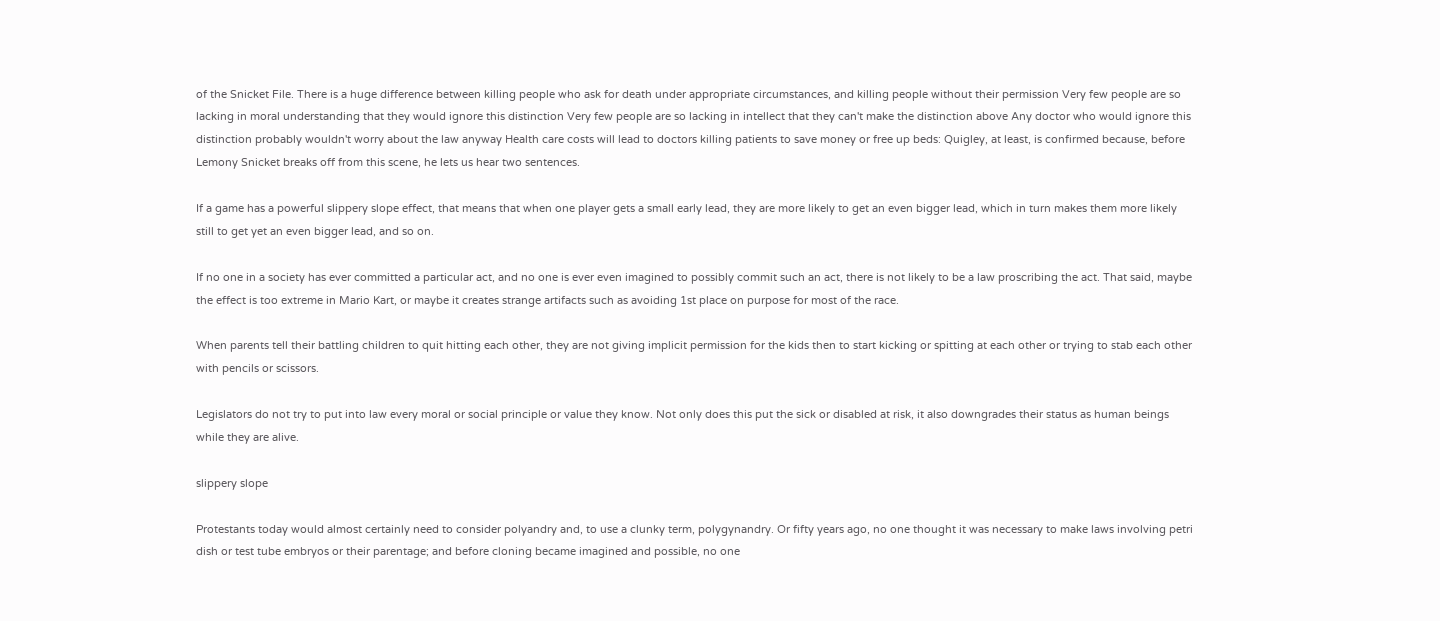of the Snicket File. There is a huge difference between killing people who ask for death under appropriate circumstances, and killing people without their permission Very few people are so lacking in moral understanding that they would ignore this distinction Very few people are so lacking in intellect that they can't make the distinction above Any doctor who would ignore this distinction probably wouldn't worry about the law anyway Health care costs will lead to doctors killing patients to save money or free up beds: Quigley, at least, is confirmed because, before Lemony Snicket breaks off from this scene, he lets us hear two sentences.

If a game has a powerful slippery slope effect, that means that when one player gets a small early lead, they are more likely to get an even bigger lead, which in turn makes them more likely still to get yet an even bigger lead, and so on.

If no one in a society has ever committed a particular act, and no one is ever even imagined to possibly commit such an act, there is not likely to be a law proscribing the act. That said, maybe the effect is too extreme in Mario Kart, or maybe it creates strange artifacts such as avoiding 1st place on purpose for most of the race.

When parents tell their battling children to quit hitting each other, they are not giving implicit permission for the kids then to start kicking or spitting at each other or trying to stab each other with pencils or scissors.

Legislators do not try to put into law every moral or social principle or value they know. Not only does this put the sick or disabled at risk, it also downgrades their status as human beings while they are alive.

slippery slope

Protestants today would almost certainly need to consider polyandry and, to use a clunky term, polygynandry. Or fifty years ago, no one thought it was necessary to make laws involving petri dish or test tube embryos or their parentage; and before cloning became imagined and possible, no one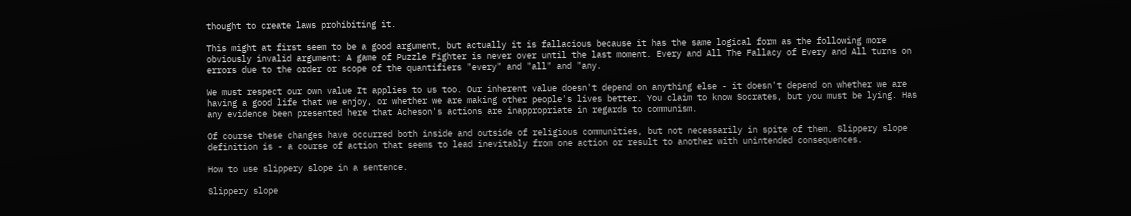thought to create laws prohibiting it.

This might at first seem to be a good argument, but actually it is fallacious because it has the same logical form as the following more obviously invalid argument: A game of Puzzle Fighter is never over until the last moment. Every and All The Fallacy of Every and All turns on errors due to the order or scope of the quantifiers "every" and "all" and "any.

We must respect our own value It applies to us too. Our inherent value doesn't depend on anything else - it doesn't depend on whether we are having a good life that we enjoy, or whether we are making other people's lives better. You claim to know Socrates, but you must be lying. Has any evidence been presented here that Acheson's actions are inappropriate in regards to communism.

Of course these changes have occurred both inside and outside of religious communities, but not necessarily in spite of them. Slippery slope definition is - a course of action that seems to lead inevitably from one action or result to another with unintended consequences.

How to use slippery slope in a sentence.

Slippery slope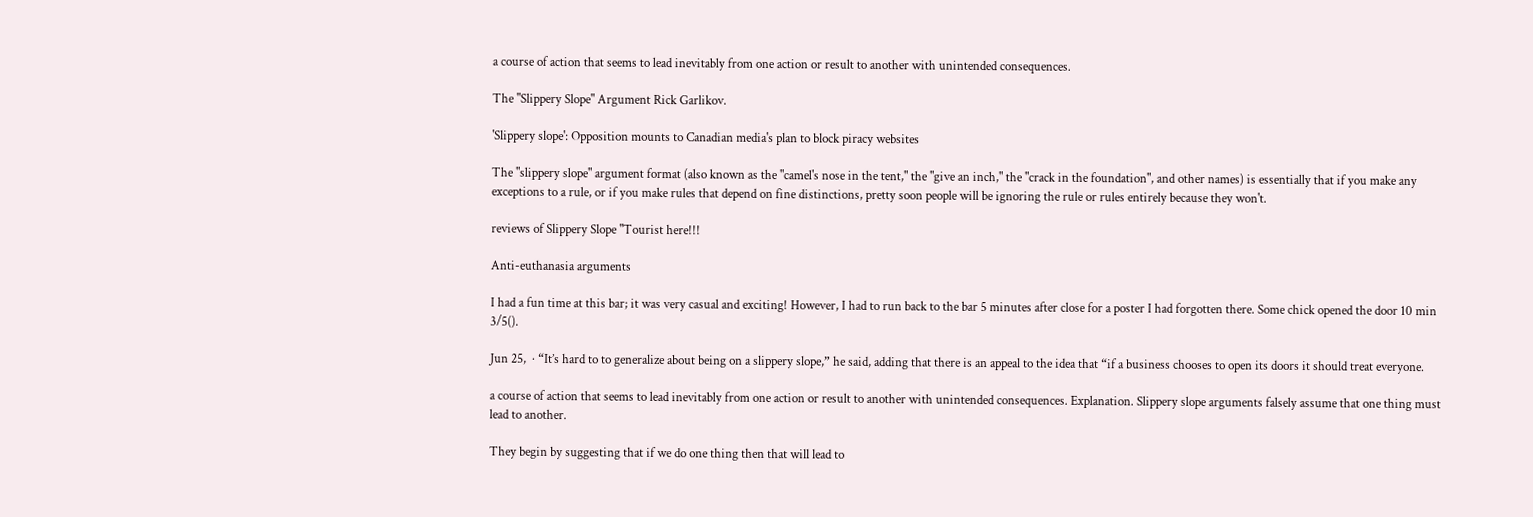a course of action that seems to lead inevitably from one action or result to another with unintended consequences.

The "Slippery Slope" Argument Rick Garlikov.

'Slippery slope': Opposition mounts to Canadian media's plan to block piracy websites

The "slippery slope" argument format (also known as the "camel's nose in the tent," the "give an inch," the "crack in the foundation", and other names) is essentially that if you make any exceptions to a rule, or if you make rules that depend on fine distinctions, pretty soon people will be ignoring the rule or rules entirely because they won't.

reviews of Slippery Slope "Tourist here!!!

Anti-euthanasia arguments

I had a fun time at this bar; it was very casual and exciting! However, I had to run back to the bar 5 minutes after close for a poster I had forgotten there. Some chick opened the door 10 min 3/5().

Jun 25,  · “It’s hard to to generalize about being on a slippery slope,” he said, adding that there is an appeal to the idea that “if a business chooses to open its doors it should treat everyone.

a course of action that seems to lead inevitably from one action or result to another with unintended consequences. Explanation. Slippery slope arguments falsely assume that one thing must lead to another.

They begin by suggesting that if we do one thing then that will lead to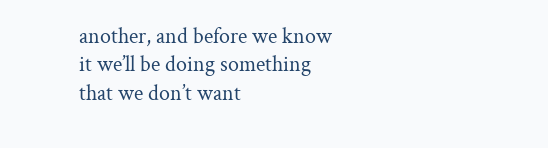another, and before we know it we’ll be doing something that we don’t want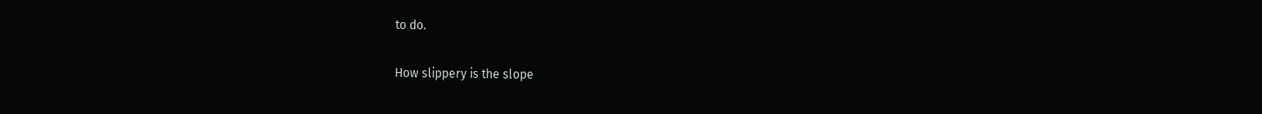to do.

How slippery is the slope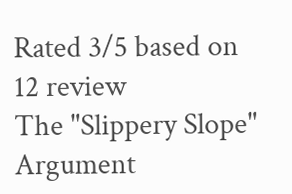Rated 3/5 based on 12 review
The "Slippery Slope" Argument